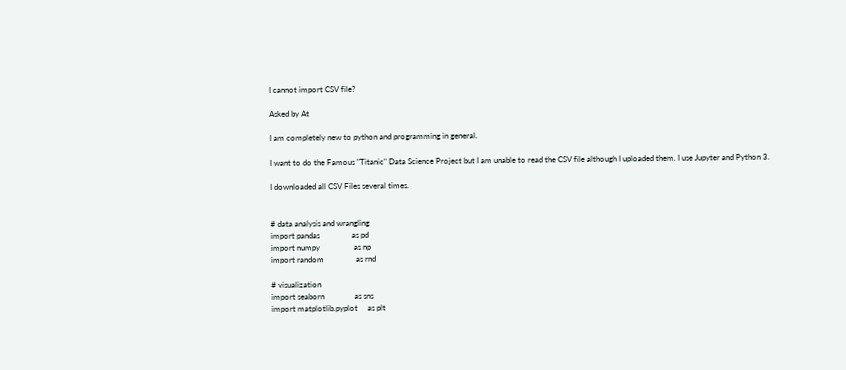I cannot import CSV file?

Asked by At

I am completely new to python and programming in general.

I want to do the Famous "Titanic" Data Science Project but I am unable to read the CSV file although I uploaded them. I use Jupyter and Python 3.

I downloaded all CSV Files several times.


# data analysis and wrangling
import pandas                as pd
import numpy                 as np
import random                as rnd

# visualization
import seaborn               as sns
import matplotlib.pyplot     as plt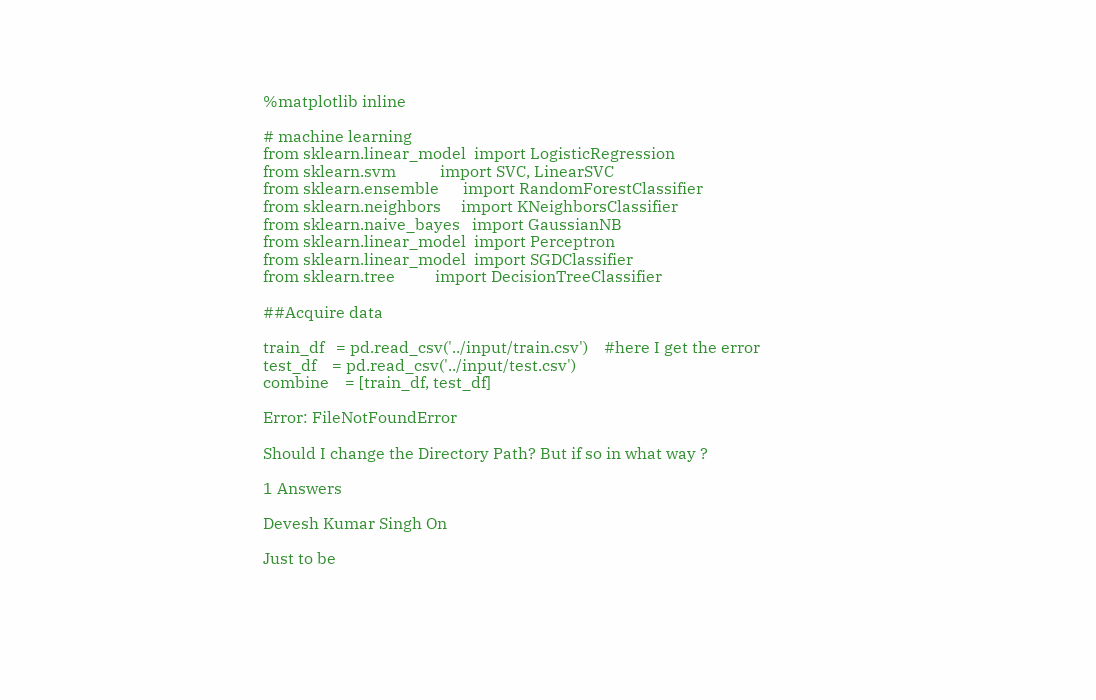%matplotlib inline

# machine learning
from sklearn.linear_model  import LogisticRegression
from sklearn.svm           import SVC, LinearSVC
from sklearn.ensemble      import RandomForestClassifier
from sklearn.neighbors     import KNeighborsClassifier
from sklearn.naive_bayes   import GaussianNB
from sklearn.linear_model  import Perceptron
from sklearn.linear_model  import SGDClassifier
from sklearn.tree          import DecisionTreeClassifier

##Acquire data

train_df   = pd.read_csv('../input/train.csv')    #here I get the error
test_df    = pd.read_csv('../input/test.csv')
combine    = [train_df, test_df]

Error: FileNotFoundError

Should I change the Directory Path? But if so in what way ?

1 Answers

Devesh Kumar Singh On

Just to be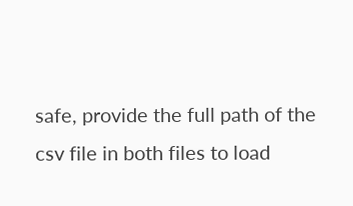safe, provide the full path of the csv file in both files to load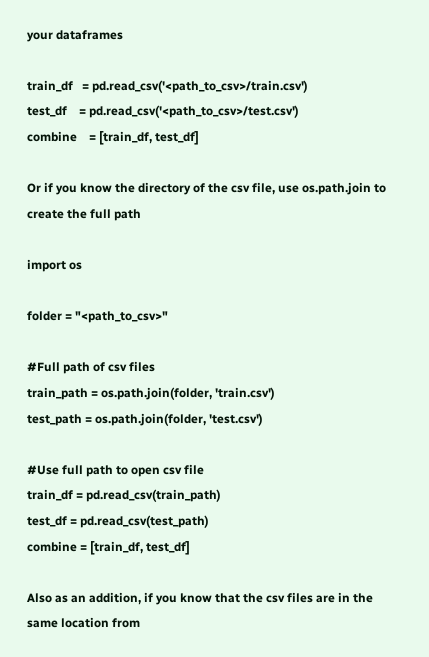your dataframes

train_df   = pd.read_csv('<path_to_csv>/train.csv')
test_df    = pd.read_csv('<path_to_csv>/test.csv')
combine    = [train_df, test_df]

Or if you know the directory of the csv file, use os.path.join to create the full path

import os

folder = "<path_to_csv>"

#Full path of csv files
train_path = os.path.join(folder, 'train.csv')
test_path = os.path.join(folder, 'test.csv')

#Use full path to open csv file
train_df = pd.read_csv(train_path)
test_df = pd.read_csv(test_path)
combine = [train_df, test_df]

Also as an addition, if you know that the csv files are in the same location from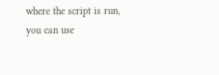where the script is run, you can use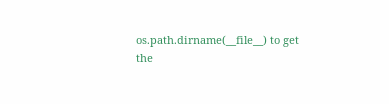os.path.dirname(__file__) to get the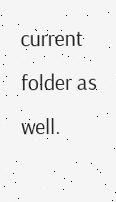current folder as well.